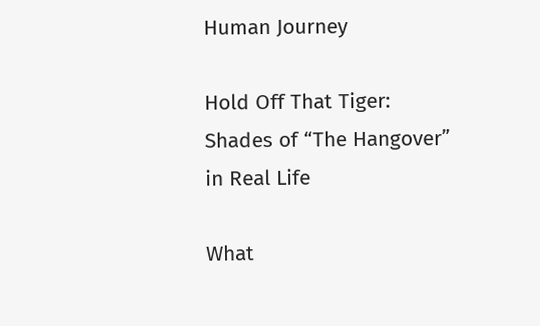Human Journey

Hold Off That Tiger: Shades of “The Hangover” in Real Life

What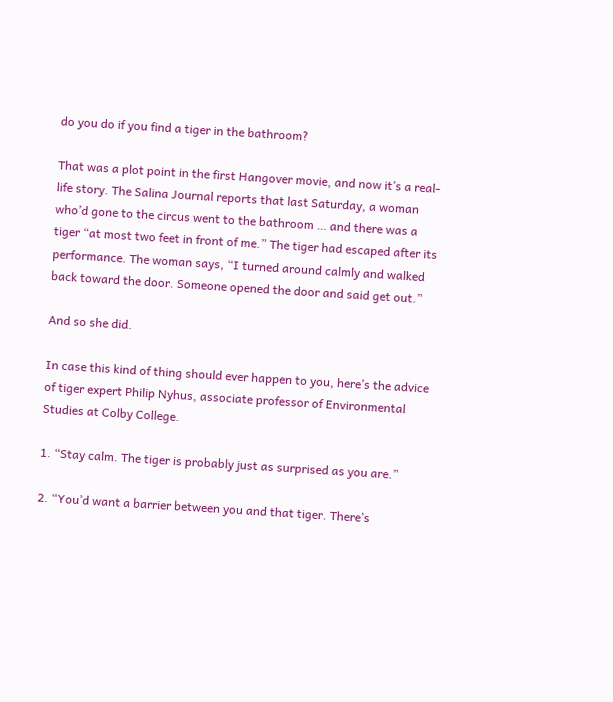do you do if you find a tiger in the bathroom?

That was a plot point in the first Hangover movie, and now it’s a real-life story. The Salina Journal reports that last Saturday, a woman who’d gone to the circus went to the bathroom … and there was a tiger “at most two feet in front of me.” The tiger had escaped after its performance. The woman says, “I turned around calmly and walked back toward the door. Someone opened the door and said get out.”

And so she did.

In case this kind of thing should ever happen to you, here’s the advice of tiger expert Philip Nyhus, associate professor of Environmental Studies at Colby College.

1. “Stay calm. The tiger is probably just as surprised as you are.”

2. “You’d want a barrier between you and that tiger. There’s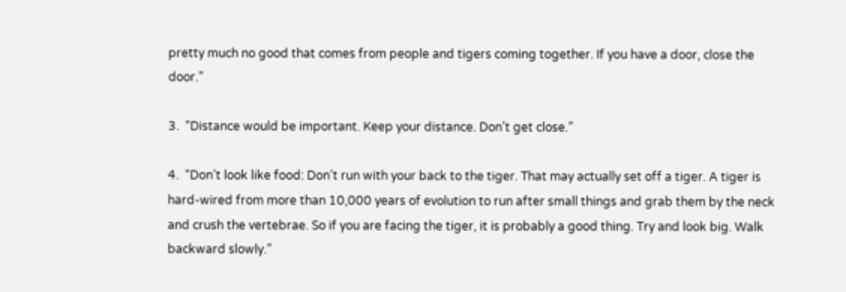pretty much no good that comes from people and tigers coming together. If you have a door, close the door.”

3.  “Distance would be important. Keep your distance. Don’t get close.”

4.  “Don’t look like food: Don’t run with your back to the tiger. That may actually set off a tiger. A tiger is hard-wired from more than 10,000 years of evolution to run after small things and grab them by the neck and crush the vertebrae. So if you are facing the tiger, it is probably a good thing. Try and look big. Walk backward slowly.”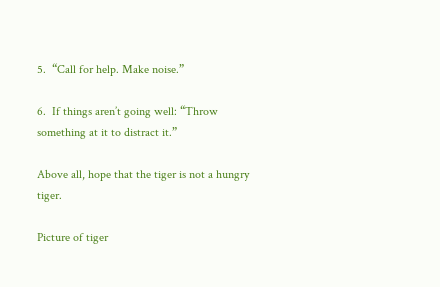5.  “Call for help. Make noise.”

6.  If things aren’t going well: “Throw something at it to distract it.”

Above all, hope that the tiger is not a hungry tiger.

Picture of tiger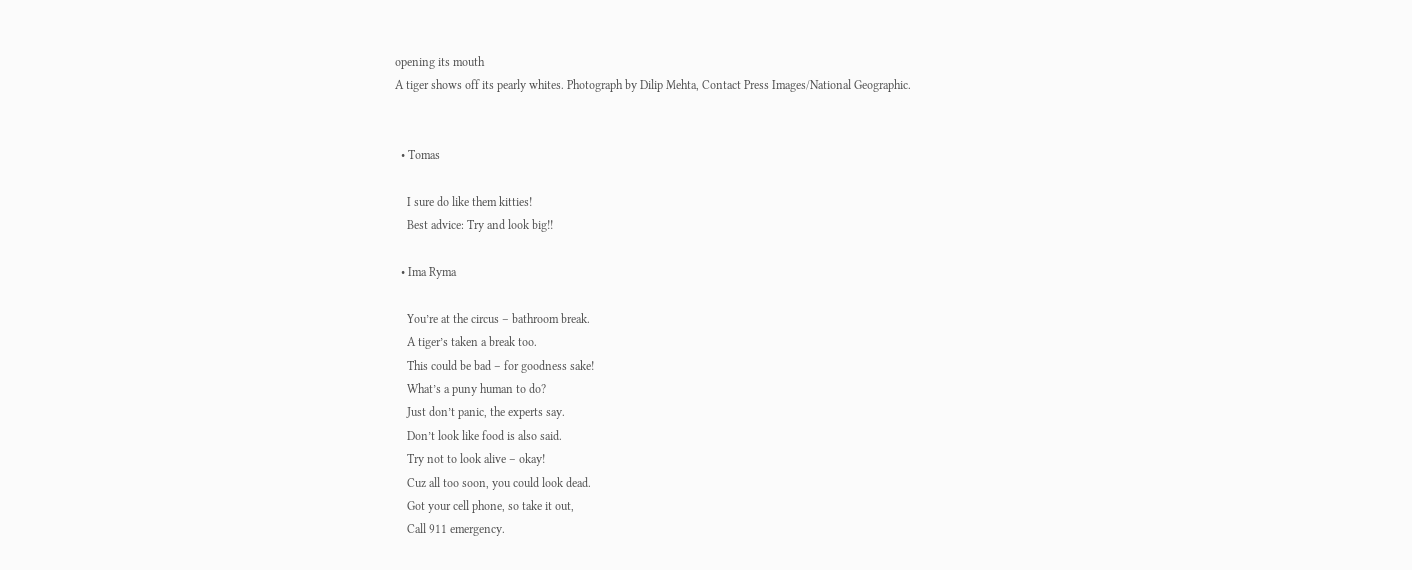opening its mouth
A tiger shows off its pearly whites. Photograph by Dilip Mehta, Contact Press Images/National Geographic.


  • Tomas

    I sure do like them kitties!
    Best advice: Try and look big!!

  • Ima Ryma

    You’re at the circus – bathroom break.
    A tiger’s taken a break too.
    This could be bad – for goodness sake!
    What’s a puny human to do?
    Just don’t panic, the experts say.
    Don’t look like food is also said.
    Try not to look alive – okay!
    Cuz all too soon, you could look dead.
    Got your cell phone, so take it out,
    Call 911 emergency.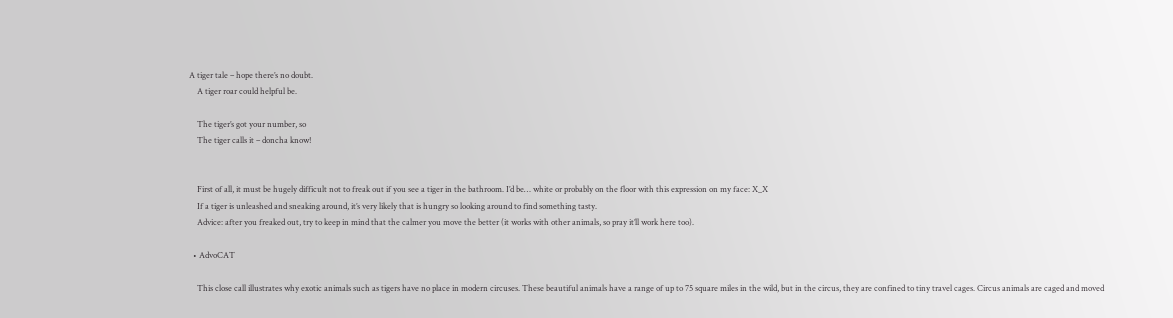A tiger tale – hope there’s no doubt.
    A tiger roar could helpful be.

    The tiger’s got your number, so
    The tiger calls it – doncha know!


    First of all, it must be hugely difficult not to freak out if you see a tiger in the bathroom. I’d be… white or probably on the floor with this expression on my face: X_X
    If a tiger is unleashed and sneaking around, it’s very likely that is hungry so looking around to find something tasty.
    Advice: after you freaked out, try to keep in mind that the calmer you move the better (it works with other animals, so pray it’ll work here too).

  • AdvoCAT

    This close call illustrates why exotic animals such as tigers have no place in modern circuses. These beautiful animals have a range of up to 75 square miles in the wild, but in the circus, they are confined to tiny travel cages. Circus animals are caged and moved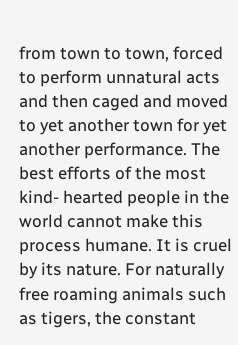from town to town, forced to perform unnatural acts and then caged and moved to yet another town for yet another performance. The best efforts of the most kind- hearted people in the world cannot make this process humane. It is cruel by its nature. For naturally free roaming animals such as tigers, the constant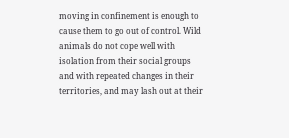moving in confinement is enough to cause them to go out of control. Wild animals do not cope well with isolation from their social groups and with repeated changes in their territories, and may lash out at their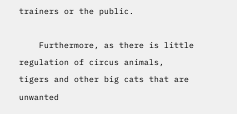trainers or the public.

    Furthermore, as there is little regulation of circus animals, tigers and other big cats that are unwanted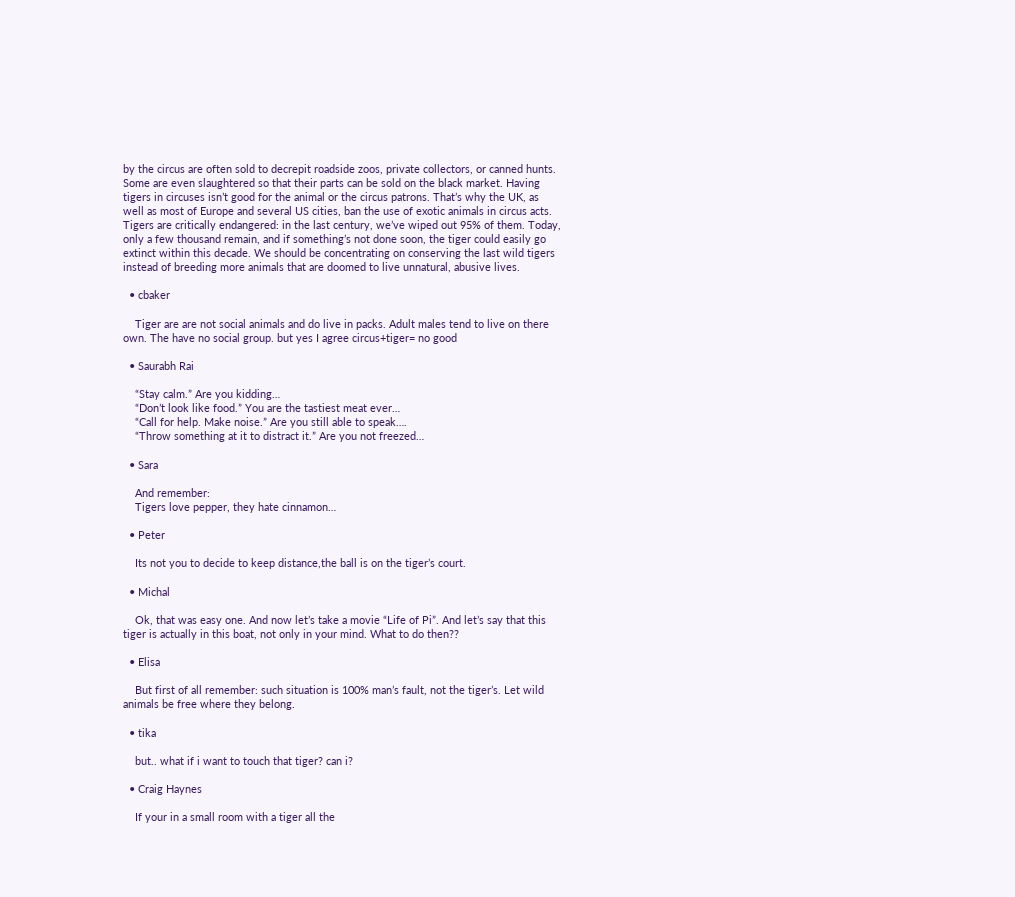by the circus are often sold to decrepit roadside zoos, private collectors, or canned hunts. Some are even slaughtered so that their parts can be sold on the black market. Having tigers in circuses isn’t good for the animal or the circus patrons. That’s why the UK, as well as most of Europe and several US cities, ban the use of exotic animals in circus acts. Tigers are critically endangered: in the last century, we’ve wiped out 95% of them. Today, only a few thousand remain, and if something’s not done soon, the tiger could easily go extinct within this decade. We should be concentrating on conserving the last wild tigers instead of breeding more animals that are doomed to live unnatural, abusive lives.

  • cbaker

    Tiger are are not social animals and do live in packs. Adult males tend to live on there own. The have no social group. but yes I agree circus+tiger= no good

  • Saurabh Rai

    “Stay calm.” Are you kidding…
    “Don’t look like food.” You are the tastiest meat ever…
    “Call for help. Make noise.” Are you still able to speak….
    “Throw something at it to distract it.” Are you not freezed…

  • Sara

    And remember:
    Tigers love pepper, they hate cinnamon…

  • Peter

    Its not you to decide to keep distance,the ball is on the tiger’s court.

  • Michal

    Ok, that was easy one. And now let’s take a movie “Life of Pi”. And let’s say that this tiger is actually in this boat, not only in your mind. What to do then??

  • Elisa

    But first of all remember: such situation is 100% man’s fault, not the tiger’s. Let wild animals be free where they belong.

  • tika

    but.. what if i want to touch that tiger? can i?

  • Craig Haynes

    If your in a small room with a tiger all the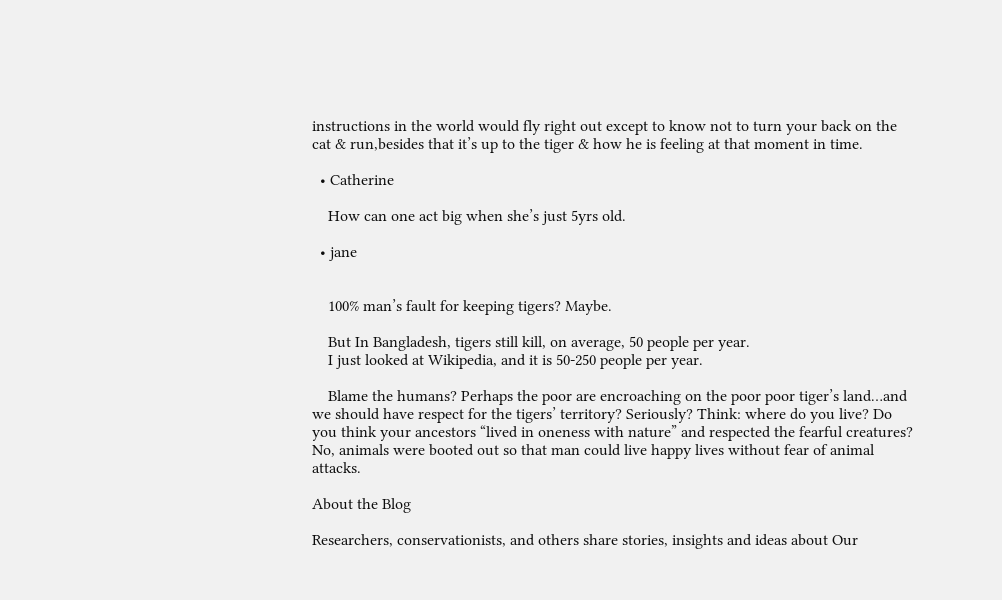instructions in the world would fly right out except to know not to turn your back on the cat & run,besides that it’s up to the tiger & how he is feeling at that moment in time.

  • Catherine

    How can one act big when she’s just 5yrs old.

  • jane


    100% man’s fault for keeping tigers? Maybe.

    But In Bangladesh, tigers still kill, on average, 50 people per year.
    I just looked at Wikipedia, and it is 50-250 people per year.

    Blame the humans? Perhaps the poor are encroaching on the poor poor tiger’s land…and we should have respect for the tigers’ territory? Seriously? Think: where do you live? Do you think your ancestors “lived in oneness with nature” and respected the fearful creatures? No, animals were booted out so that man could live happy lives without fear of animal attacks.

About the Blog

Researchers, conservationists, and others share stories, insights and ideas about Our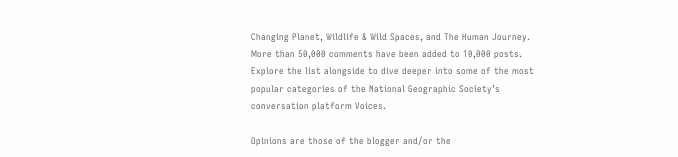Changing Planet, Wildlife & Wild Spaces, and The Human Journey. More than 50,000 comments have been added to 10,000 posts. Explore the list alongside to dive deeper into some of the most popular categories of the National Geographic Society’s conversation platform Voices.

Opinions are those of the blogger and/or the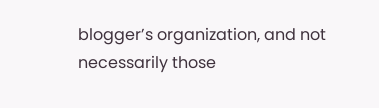blogger’s organization, and not necessarily those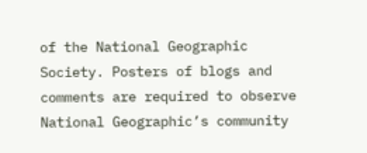of the National Geographic Society. Posters of blogs and comments are required to observe National Geographic’s community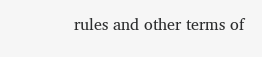rules and other terms of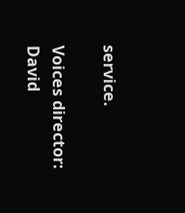service.

Voices director: David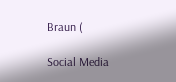Braun (

Social Media